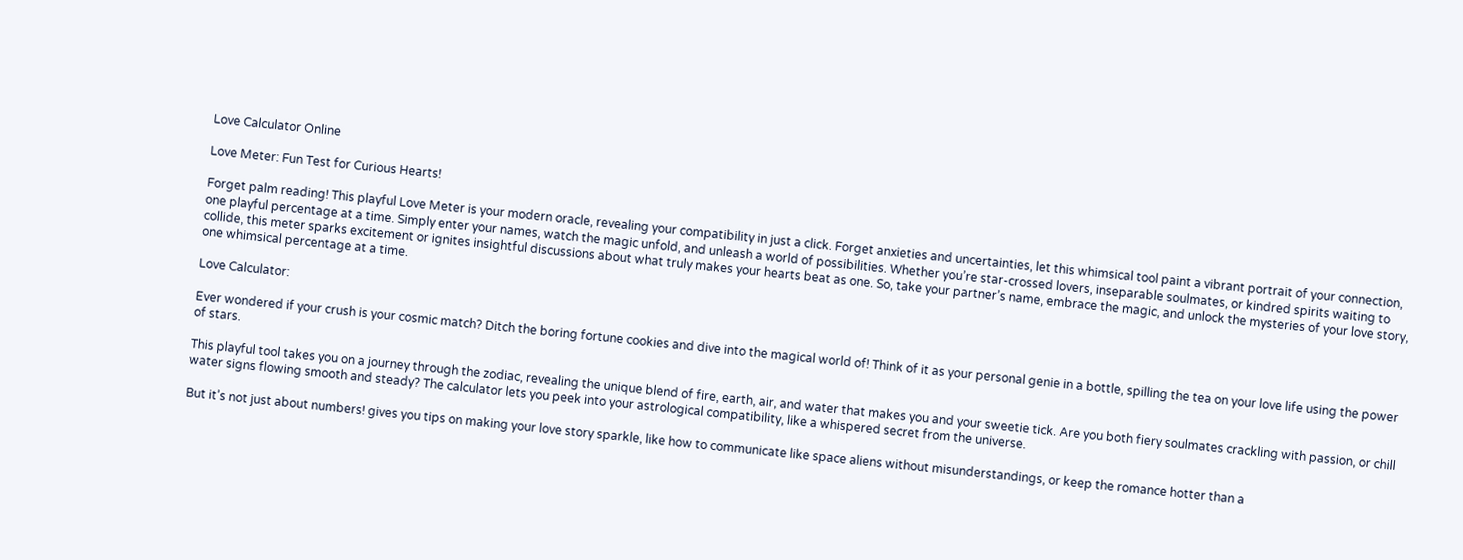Love Calculator Online

Love Meter: Fun Test for Curious Hearts!

Forget palm reading! This playful Love Meter is your modern oracle, revealing your compatibility in just a click. Forget anxieties and uncertainties, let this whimsical tool paint a vibrant portrait of your connection, one playful percentage at a time. Simply enter your names, watch the magic unfold, and unleash a world of possibilities. Whether you’re star-crossed lovers, inseparable soulmates, or kindred spirits waiting to collide, this meter sparks excitement or ignites insightful discussions about what truly makes your hearts beat as one. So, take your partner’s name, embrace the magic, and unlock the mysteries of your love story, one whimsical percentage at a time.

Love Calculator:

Ever wondered if your crush is your cosmic match? Ditch the boring fortune cookies and dive into the magical world of! Think of it as your personal genie in a bottle, spilling the tea on your love life using the power of stars.

This playful tool takes you on a journey through the zodiac, revealing the unique blend of fire, earth, air, and water that makes you and your sweetie tick. Are you both fiery soulmates crackling with passion, or chill water signs flowing smooth and steady? The calculator lets you peek into your astrological compatibility, like a whispered secret from the universe.

But it’s not just about numbers! gives you tips on making your love story sparkle, like how to communicate like space aliens without misunderstandings, or keep the romance hotter than a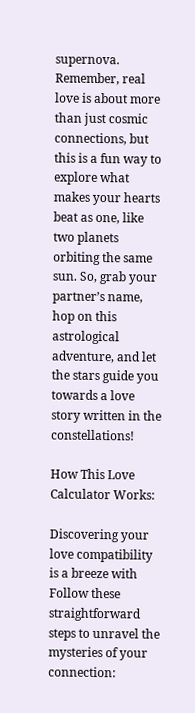supernova. Remember, real love is about more than just cosmic connections, but this is a fun way to explore what makes your hearts beat as one, like two planets orbiting the same sun. So, grab your partner’s name, hop on this astrological adventure, and let the stars guide you towards a love story written in the constellations!

How This Love Calculator Works:

Discovering your love compatibility is a breeze with Follow these straightforward steps to unravel the mysteries of your connection: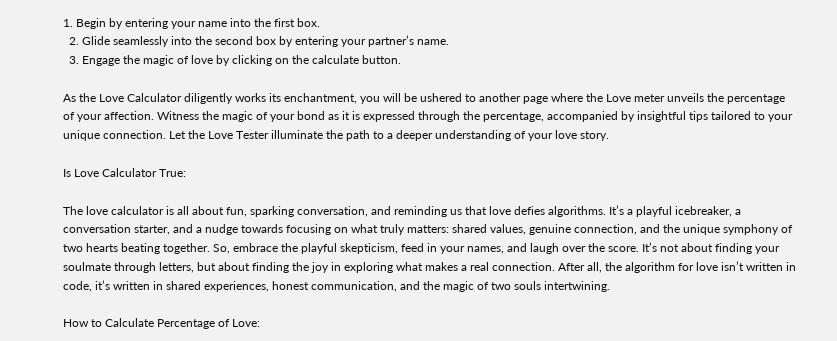1. Begin by entering your name into the first box.
  2. Glide seamlessly into the second box by entering your partner’s name.
  3. Engage the magic of love by clicking on the calculate button.

As the Love Calculator diligently works its enchantment, you will be ushered to another page where the Love meter unveils the percentage of your affection. Witness the magic of your bond as it is expressed through the percentage, accompanied by insightful tips tailored to your unique connection. Let the Love Tester illuminate the path to a deeper understanding of your love story.

Is Love Calculator True:

The love calculator is all about fun, sparking conversation, and reminding us that love defies algorithms. It’s a playful icebreaker, a conversation starter, and a nudge towards focusing on what truly matters: shared values, genuine connection, and the unique symphony of two hearts beating together. So, embrace the playful skepticism, feed in your names, and laugh over the score. It’s not about finding your soulmate through letters, but about finding the joy in exploring what makes a real connection. After all, the algorithm for love isn’t written in code, it’s written in shared experiences, honest communication, and the magic of two souls intertwining.

How to Calculate Percentage of Love: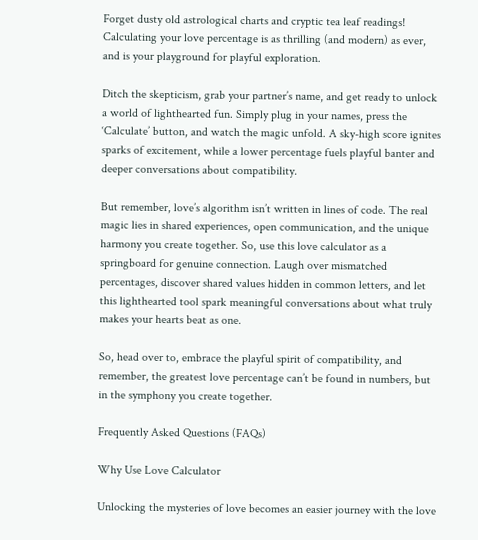Forget dusty old astrological charts and cryptic tea leaf readings! Calculating your love percentage is as thrilling (and modern) as ever, and is your playground for playful exploration.

Ditch the skepticism, grab your partner’s name, and get ready to unlock a world of lighthearted fun. Simply plug in your names, press the ‘Calculate’ button, and watch the magic unfold. A sky-high score ignites sparks of excitement, while a lower percentage fuels playful banter and deeper conversations about compatibility.

But remember, love’s algorithm isn’t written in lines of code. The real magic lies in shared experiences, open communication, and the unique harmony you create together. So, use this love calculator as a springboard for genuine connection. Laugh over mismatched percentages, discover shared values hidden in common letters, and let this lighthearted tool spark meaningful conversations about what truly makes your hearts beat as one.

So, head over to, embrace the playful spirit of compatibility, and remember, the greatest love percentage can’t be found in numbers, but in the symphony you create together.

Frequently Asked Questions (FAQs)

Why Use Love Calculator

Unlocking the mysteries of love becomes an easier journey with the love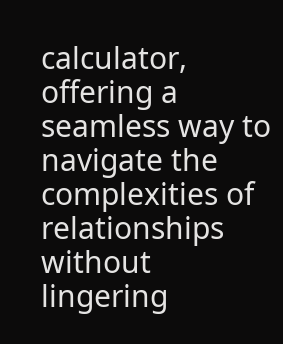calculator, offering a seamless way to navigate the complexities of relationships without lingering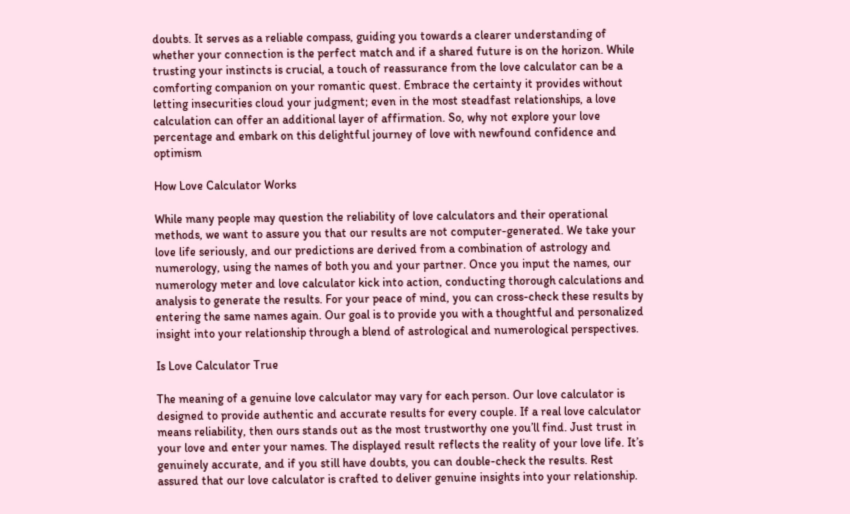doubts. It serves as a reliable compass, guiding you towards a clearer understanding of whether your connection is the perfect match and if a shared future is on the horizon. While trusting your instincts is crucial, a touch of reassurance from the love calculator can be a comforting companion on your romantic quest. Embrace the certainty it provides without letting insecurities cloud your judgment; even in the most steadfast relationships, a love calculation can offer an additional layer of affirmation. So, why not explore your love percentage and embark on this delightful journey of love with newfound confidence and optimism

How Love Calculator Works

While many people may question the reliability of love calculators and their operational methods, we want to assure you that our results are not computer-generated. We take your love life seriously, and our predictions are derived from a combination of astrology and numerology, using the names of both you and your partner. Once you input the names, our numerology meter and love calculator kick into action, conducting thorough calculations and analysis to generate the results. For your peace of mind, you can cross-check these results by entering the same names again. Our goal is to provide you with a thoughtful and personalized insight into your relationship through a blend of astrological and numerological perspectives.

Is Love Calculator True

The meaning of a genuine love calculator may vary for each person. Our love calculator is designed to provide authentic and accurate results for every couple. If a real love calculator means reliability, then ours stands out as the most trustworthy one you’ll find. Just trust in your love and enter your names. The displayed result reflects the reality of your love life. It’s genuinely accurate, and if you still have doubts, you can double-check the results. Rest assured that our love calculator is crafted to deliver genuine insights into your relationship.